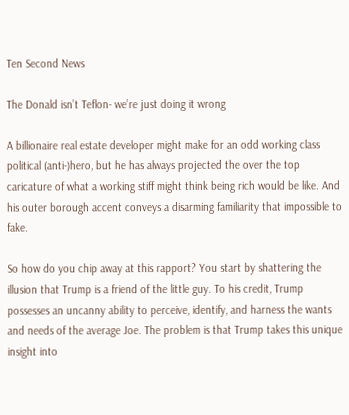Ten Second News

The Donald isn’t Teflon- we’re just doing it wrong

A billionaire real estate developer might make for an odd working class political (anti-)hero, but he has always projected the over the top caricature of what a working stiff might think being rich would be like. And his outer borough accent conveys a disarming familiarity that impossible to fake.

So how do you chip away at this rapport? You start by shattering the illusion that Trump is a friend of the little guy. To his credit, Trump possesses an uncanny ability to perceive, identify, and harness the wants and needs of the average Joe. The problem is that Trump takes this unique insight into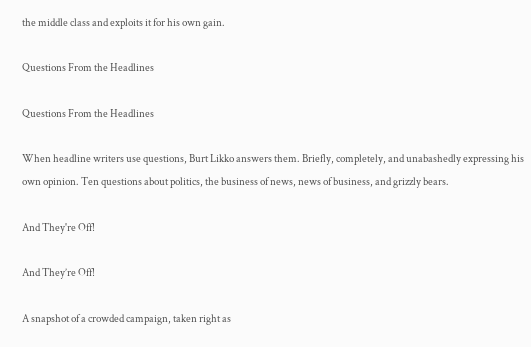the middle class and exploits it for his own gain.

Questions From the Headlines

Questions From the Headlines

When headline writers use questions, Burt Likko answers them. Briefly, completely, and unabashedly expressing his own opinion. Ten questions about politics, the business of news, news of business, and grizzly bears.

And They're Off!

And They’re Off!

A snapshot of a crowded campaign, taken right as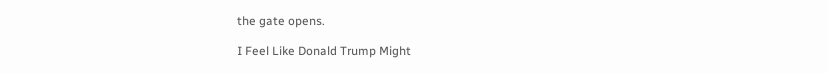the gate opens.

I Feel Like Donald Trump Might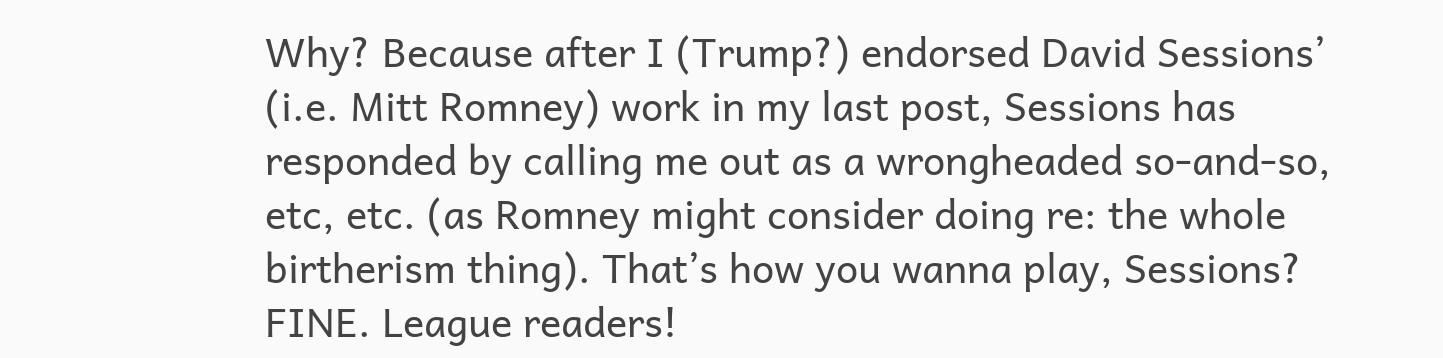Why? Because after I (Trump?) endorsed David Sessions’ (i.e. Mitt Romney) work in my last post, Sessions has responded by calling me out as a wrongheaded so-and-so, etc, etc. (as Romney might consider doing re: the whole birtherism thing). That’s how you wanna play, Sessions? FINE. League readers!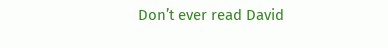Don’t ever read David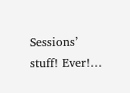Sessions’ stuff! Ever!…